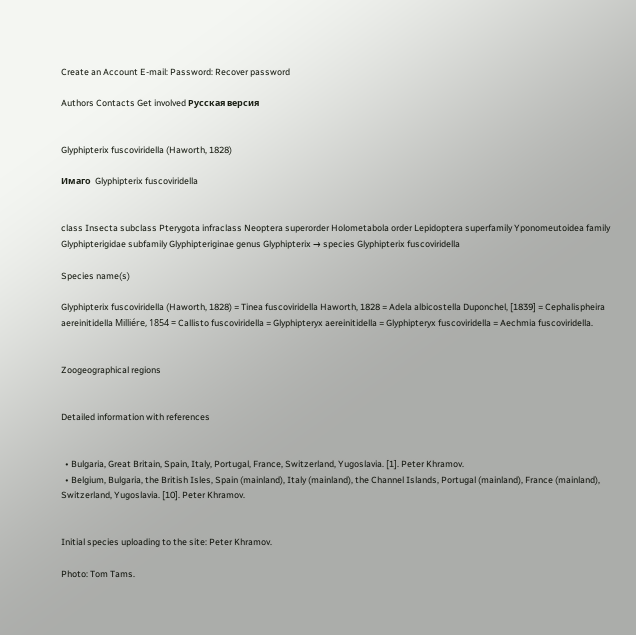Create an Account E-mail: Password: Recover password

Authors Contacts Get involved Русская версия


Glyphipterix fuscoviridella (Haworth, 1828)

Имаго  Glyphipterix fuscoviridella


class Insecta subclass Pterygota infraclass Neoptera superorder Holometabola order Lepidoptera superfamily Yponomeutoidea family Glyphipterigidae subfamily Glyphipteriginae genus Glyphipterix → species Glyphipterix fuscoviridella

Species name(s)

Glyphipterix fuscoviridella (Haworth, 1828) = Tinea fuscoviridella Haworth, 1828 = Adela albicostella Duponchel, [1839] = Cephalispheira aereinitidella Milliére, 1854 = Callisto fuscoviridella = Glyphipteryx aereinitidella = Glyphipteryx fuscoviridella = Aechmia fuscoviridella.


Zoogeographical regions


Detailed information with references


  • Bulgaria, Great Britain, Spain, Italy, Portugal, France, Switzerland, Yugoslavia. [1]. Peter Khramov.
  • Belgium, Bulgaria, the British Isles, Spain (mainland), Italy (mainland), the Channel Islands, Portugal (mainland), France (mainland), Switzerland, Yugoslavia. [10]. Peter Khramov.


Initial species uploading to the site: Peter Khramov.

Photo: Tom Tams.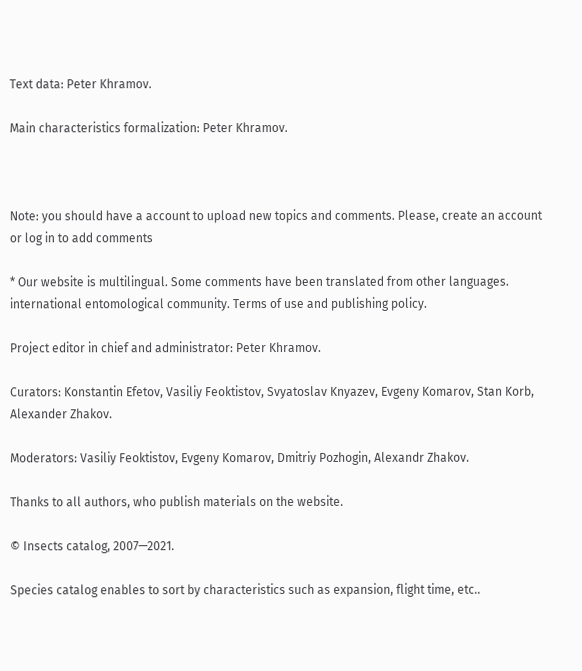Text data: Peter Khramov.

Main characteristics formalization: Peter Khramov.



Note: you should have a account to upload new topics and comments. Please, create an account or log in to add comments

* Our website is multilingual. Some comments have been translated from other languages. international entomological community. Terms of use and publishing policy.

Project editor in chief and administrator: Peter Khramov.

Curators: Konstantin Efetov, Vasiliy Feoktistov, Svyatoslav Knyazev, Evgeny Komarov, Stan Korb, Alexander Zhakov.

Moderators: Vasiliy Feoktistov, Evgeny Komarov, Dmitriy Pozhogin, Alexandr Zhakov.

Thanks to all authors, who publish materials on the website.

© Insects catalog, 2007—2021.

Species catalog enables to sort by characteristics such as expansion, flight time, etc..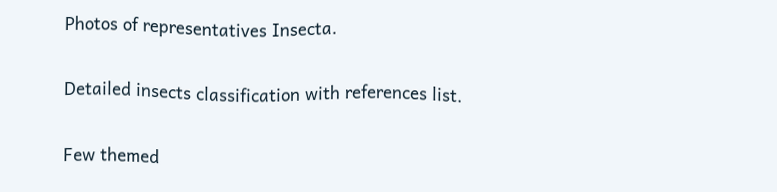Photos of representatives Insecta.

Detailed insects classification with references list.

Few themed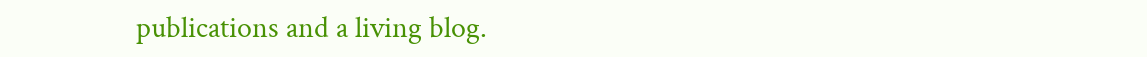publications and a living blog.